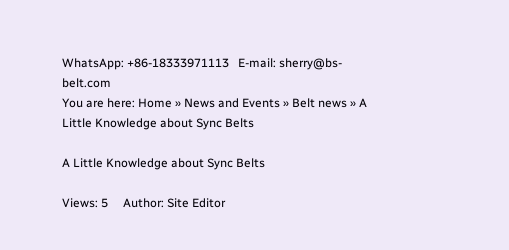WhatsApp: +86-18333971113   E-mail: sherry@bs-belt.com
You are here: Home » News and Events » Belt news » A Little Knowledge about Sync Belts

A Little Knowledge about Sync Belts

Views: 5     Author: Site Editor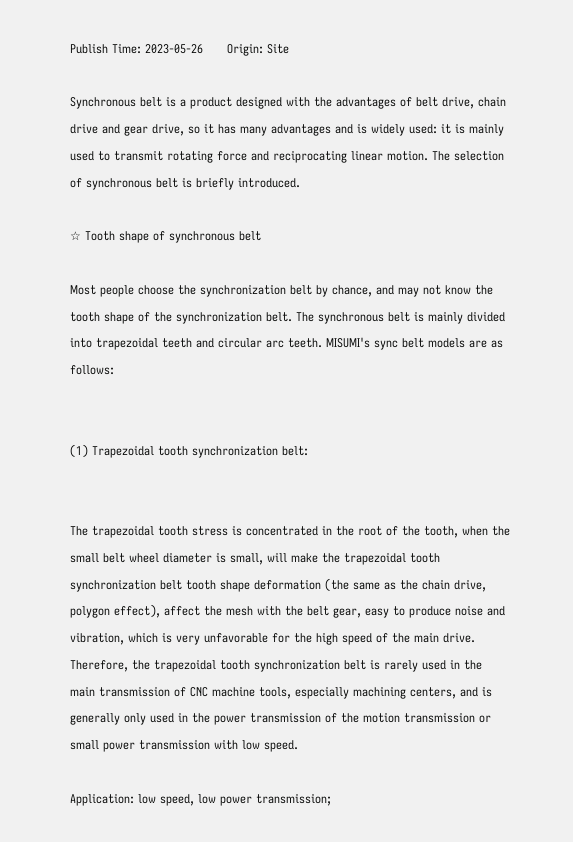Publish Time: 2023-05-26      Origin: Site

Synchronous belt is a product designed with the advantages of belt drive, chain drive and gear drive, so it has many advantages and is widely used: it is mainly used to transmit rotating force and reciprocating linear motion. The selection of synchronous belt is briefly introduced.

☆ Tooth shape of synchronous belt

Most people choose the synchronization belt by chance, and may not know the tooth shape of the synchronization belt. The synchronous belt is mainly divided into trapezoidal teeth and circular arc teeth. MISUMI's sync belt models are as follows:


(1) Trapezoidal tooth synchronization belt:


The trapezoidal tooth stress is concentrated in the root of the tooth, when the small belt wheel diameter is small, will make the trapezoidal tooth synchronization belt tooth shape deformation (the same as the chain drive, polygon effect), affect the mesh with the belt gear, easy to produce noise and vibration, which is very unfavorable for the high speed of the main drive. Therefore, the trapezoidal tooth synchronization belt is rarely used in the main transmission of CNC machine tools, especially machining centers, and is generally only used in the power transmission of the motion transmission or small power transmission with low speed.

Application: low speed, low power transmission;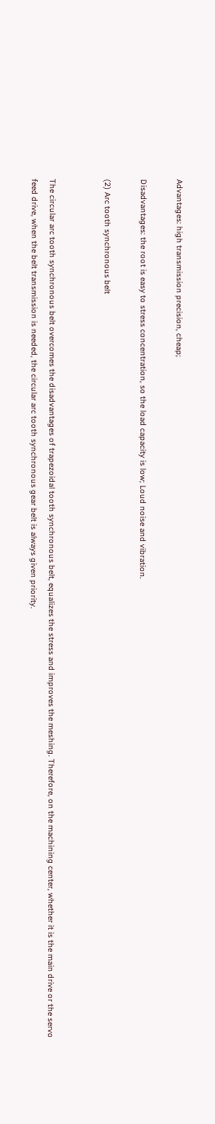Advantages: high transmission precision, cheap;

Disadvantages: the root is easy to stress concentration, so the load capacity is low; Loud noise and vibration.

(2) Arc tooth synchronous belt


The circular arc tooth synchronous belt overcomes the disadvantages of trapezoidal tooth synchronous belt, equalizes the stress and improves the meshing. Therefore, on the machining center, whether it is the main drive or the servo feed drive, when the belt transmission is needed, the circular arc tooth synchronous gear belt is always given priority.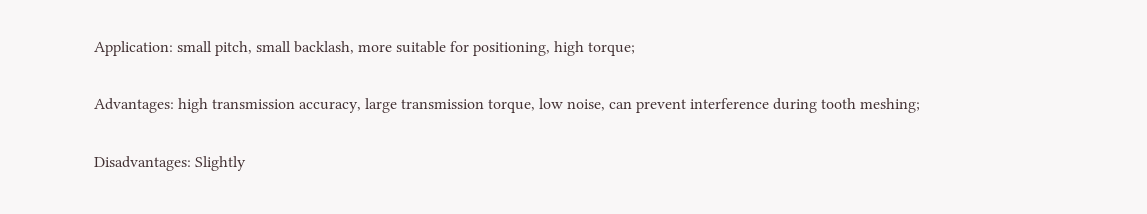Application: small pitch, small backlash, more suitable for positioning, high torque;

Advantages: high transmission accuracy, large transmission torque, low noise, can prevent interference during tooth meshing;

Disadvantages: Slightly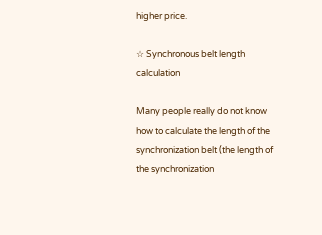higher price.

☆ Synchronous belt length calculation

Many people really do not know how to calculate the length of the synchronization belt (the length of the synchronization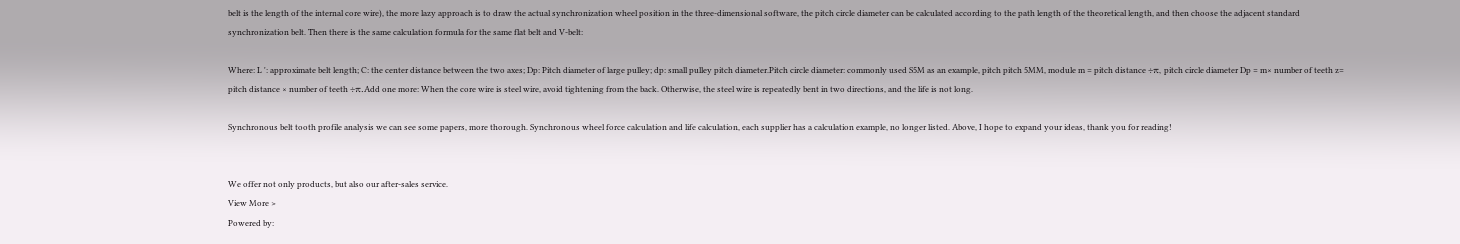belt is the length of the internal core wire), the more lazy approach is to draw the actual synchronization wheel position in the three-dimensional software, the pitch circle diameter can be calculated according to the path length of the theoretical length, and then choose the adjacent standard synchronization belt. Then there is the same calculation formula for the same flat belt and V-belt:

Where: L ': approximate belt length; C: the center distance between the two axes; Dp: Pitch diameter of large pulley; dp: small pulley pitch diameter.Pitch circle diameter: commonly used S5M as an example, pitch pitch 5MM, module m = pitch distance ÷π, pitch circle diameter Dp = m× number of teeth z= pitch distance × number of teeth ÷π.Add one more: When the core wire is steel wire, avoid tightening from the back. Otherwise, the steel wire is repeatedly bent in two directions, and the life is not long.

Synchronous belt tooth profile analysis we can see some papers, more thorough. Synchronous wheel force calculation and life calculation, each supplier has a calculation example, no longer listed. Above, I hope to expand your ideas, thank you for reading!


We offer not only products, but also our after-sales service.
View More >
Powered by: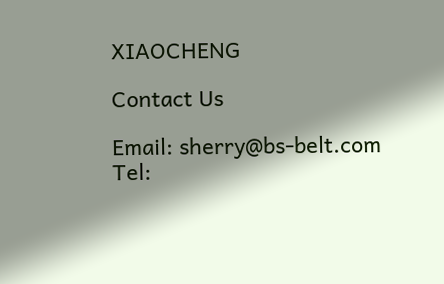XIAOCHENG

Contact Us

Email: sherry@bs-belt.com
Tel: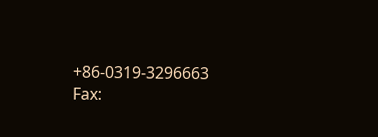+86-0319-3296663
Fax: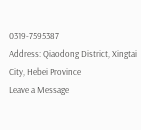0319-7595387
Address: Qiaodong District, Xingtai City, Hebei Province
Leave a Message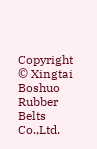Copyright © Xingtai Boshuo Rubber Belts Co.,Ltd.